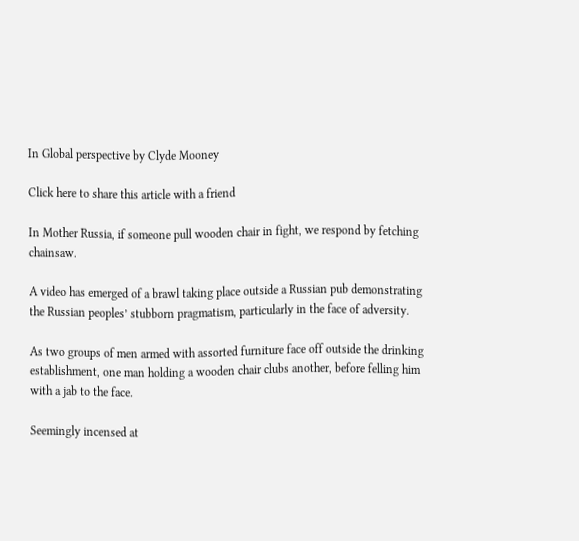In Global perspective by Clyde Mooney

Click here to share this article with a friend

In Mother Russia, if someone pull wooden chair in fight, we respond by fetching chainsaw.

A video has emerged of a brawl taking place outside a Russian pub demonstrating the Russian peoples’ stubborn pragmatism, particularly in the face of adversity.

As two groups of men armed with assorted furniture face off outside the drinking establishment, one man holding a wooden chair clubs another, before felling him with a jab to the face.

Seemingly incensed at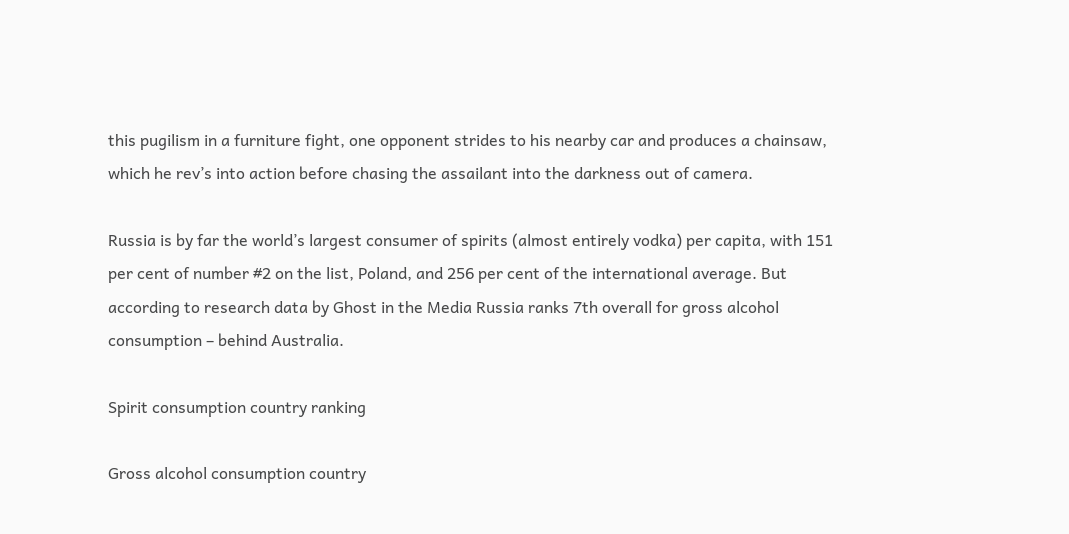this pugilism in a furniture fight, one opponent strides to his nearby car and produces a chainsaw, which he rev’s into action before chasing the assailant into the darkness out of camera.

Russia is by far the world’s largest consumer of spirits (almost entirely vodka) per capita, with 151 per cent of number #2 on the list, Poland, and 256 per cent of the international average. But according to research data by Ghost in the Media Russia ranks 7th overall for gross alcohol consumption – behind Australia.

Spirit consumption country ranking

Gross alcohol consumption country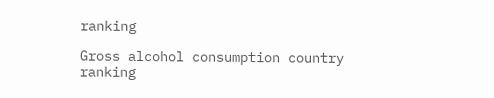ranking

Gross alcohol consumption country ranking